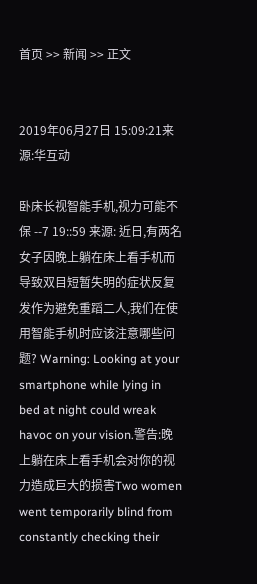首页 >> 新闻 >> 正文


2019年06月27日 15:09:21来源:华互动

卧床长视智能手机,视力可能不保 --7 19::59 来源: 近日,有两名女子因晚上躺在床上看手机而导致双目短暂失明的症状反复发作为避免重蹈二人,我们在使用智能手机时应该注意哪些问题? Warning: Looking at your smartphone while lying in bed at night could wreak havoc on your vision.警告:晚上躺在床上看手机会对你的视力造成巨大的损害Two women went temporarily blind from constantly checking their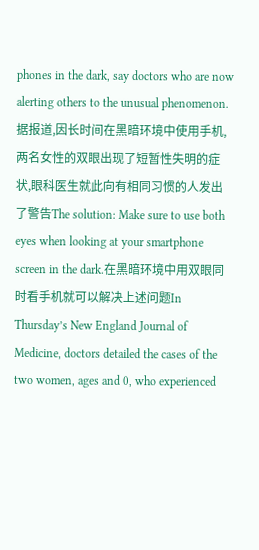phones in the dark, say doctors who are now alerting others to the unusual phenomenon.据报道,因长时间在黑暗环境中使用手机,两名女性的双眼出现了短暂性失明的症状,眼科医生就此向有相同习惯的人发出了警告The solution: Make sure to use both eyes when looking at your smartphone screen in the dark.在黑暗环境中用双眼同时看手机就可以解决上述问题In Thursday’s New England Journal of Medicine, doctors detailed the cases of the two women, ages and 0, who experienced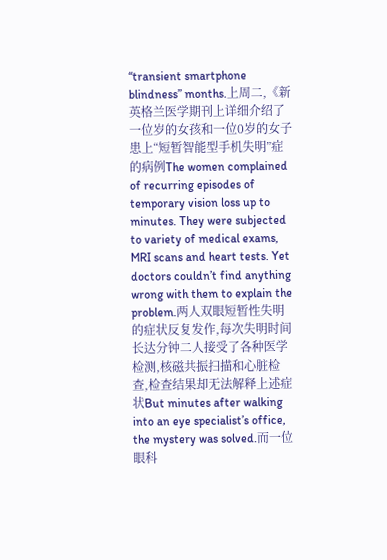“transient smartphone blindness” months.上周二,《新英格兰医学期刊上详细介绍了一位岁的女孩和一位0岁的女子患上“短暂智能型手机失明”症的病例The women complained of recurring episodes of temporary vision loss up to minutes. They were subjected to variety of medical exams, MRI scans and heart tests. Yet doctors couldn’t find anything wrong with them to explain the problem.两人双眼短暂性失明的症状反复发作,每次失明时间长达分钟二人接受了各种医学检测,核磁共振扫描和心脏检查,检查结果却无法解释上述症状But minutes after walking into an eye specialist’s office, the mystery was solved.而一位眼科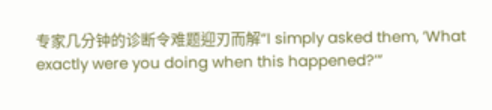专家几分钟的诊断令难题迎刃而解“I simply asked them, ’What exactly were you doing when this happened?’”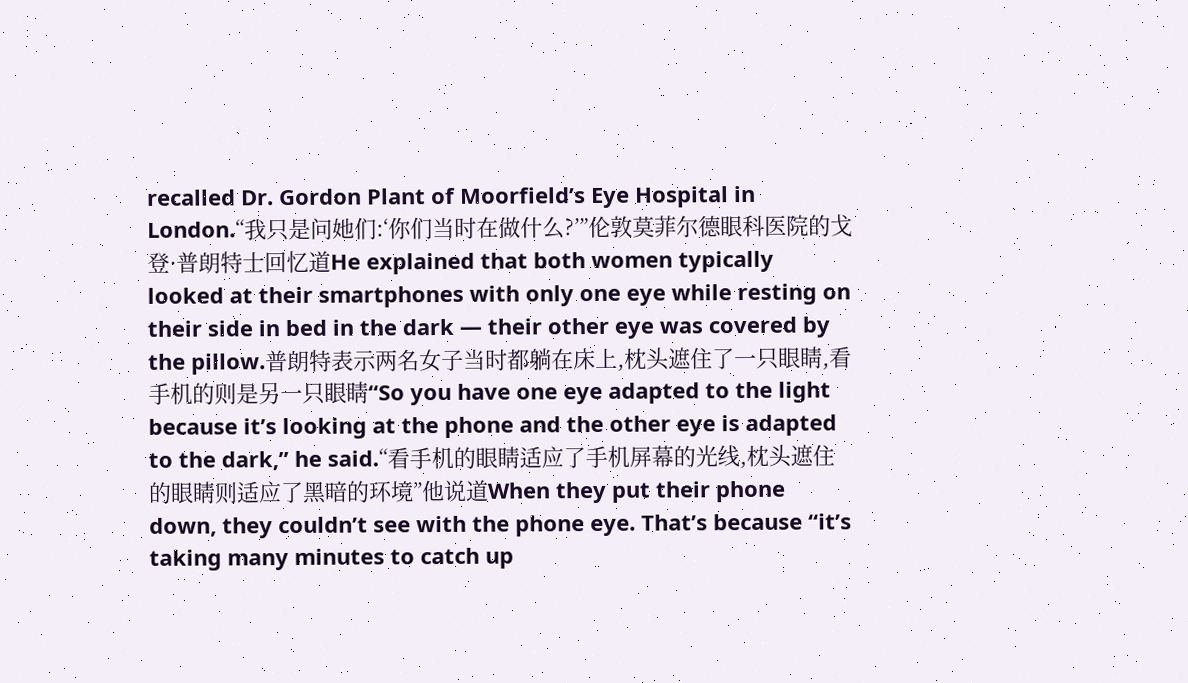recalled Dr. Gordon Plant of Moorfield’s Eye Hospital in London.“我只是问她们:‘你们当时在做什么?’”伦敦莫菲尔德眼科医院的戈登·普朗特士回忆道He explained that both women typically looked at their smartphones with only one eye while resting on their side in bed in the dark — their other eye was covered by the pillow.普朗特表示两名女子当时都躺在床上,枕头遮住了一只眼睛,看手机的则是另一只眼睛“So you have one eye adapted to the light because it’s looking at the phone and the other eye is adapted to the dark,” he said.“看手机的眼睛适应了手机屏幕的光线,枕头遮住的眼睛则适应了黑暗的环境”他说道When they put their phone down, they couldn’t see with the phone eye. That’s because “it’s taking many minutes to catch up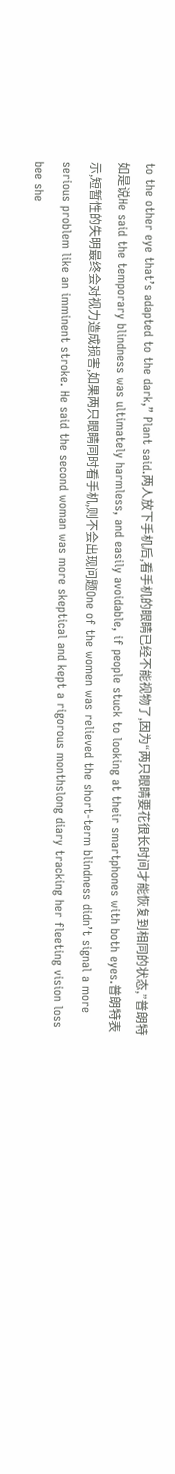to the other eye that’s adapted to the dark,” Plant said.两人放下手机后,看手机的眼睛已经不能视物了,因为“两只眼睛要花很长时间才能恢复到相同的状态,”普朗特如是说He said the temporary blindness was ultimately harmless, and easily avoidable, if people stuck to looking at their smartphones with both eyes.普朗特表示,短暂性的失明最终会对视力造成损害,如果两只眼睛同时看手机,则不会出现问题One of the women was relieved the short-term blindness didn’t signal a more serious problem like an imminent stroke. He said the second woman was more skeptical and kept a rigorous monthslong diary tracking her fleeting vision loss bee she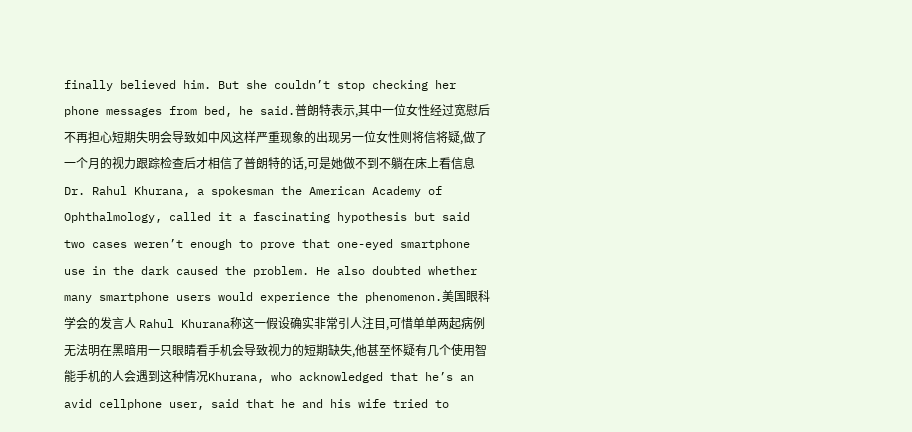finally believed him. But she couldn’t stop checking her phone messages from bed, he said.普朗特表示,其中一位女性经过宽慰后不再担心短期失明会导致如中风这样严重现象的出现另一位女性则将信将疑,做了一个月的视力跟踪检查后才相信了普朗特的话,可是她做不到不躺在床上看信息Dr. Rahul Khurana, a spokesman the American Academy of Ophthalmology, called it a fascinating hypothesis but said two cases weren’t enough to prove that one-eyed smartphone use in the dark caused the problem. He also doubted whether many smartphone users would experience the phenomenon.美国眼科学会的发言人 Rahul Khurana称这一假设确实非常引人注目,可惜单单两起病例无法明在黑暗用一只眼睛看手机会导致视力的短期缺失,他甚至怀疑有几个使用智能手机的人会遇到这种情况Khurana, who acknowledged that he’s an avid cellphone user, said that he and his wife tried to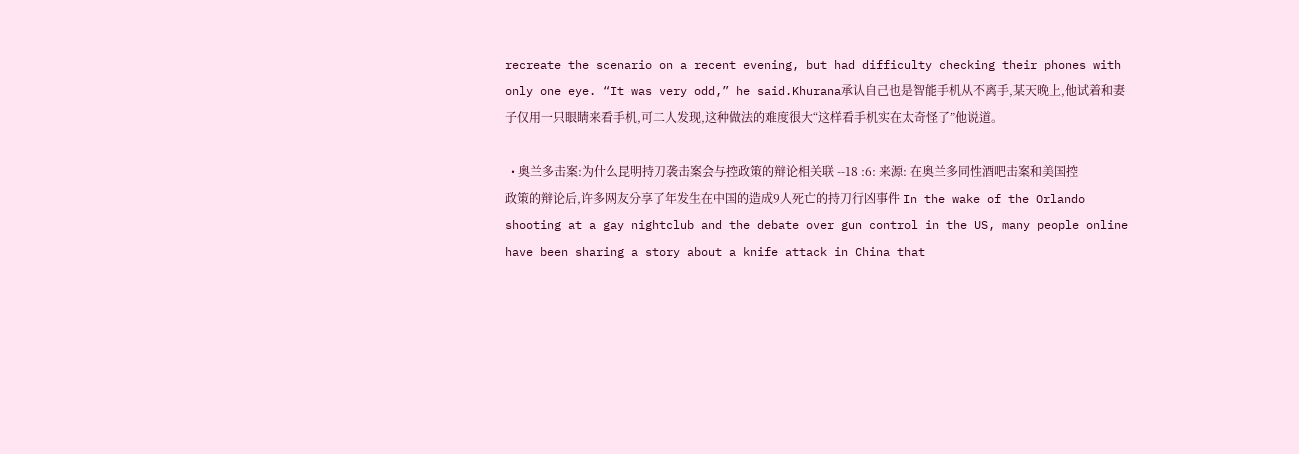recreate the scenario on a recent evening, but had difficulty checking their phones with only one eye. “It was very odd,” he said.Khurana承认自己也是智能手机从不离手,某天晚上,他试着和妻子仅用一只眼睛来看手机,可二人发现,这种做法的难度很大“这样看手机实在太奇怪了”他说道。

  • 奥兰多击案:为什么昆明持刀袭击案会与控政策的辩论相关联 --18 :6: 来源: 在奥兰多同性酒吧击案和美国控政策的辩论后,许多网友分享了年发生在中国的造成9人死亡的持刀行凶事件 In the wake of the Orlando shooting at a gay nightclub and the debate over gun control in the US, many people online have been sharing a story about a knife attack in China that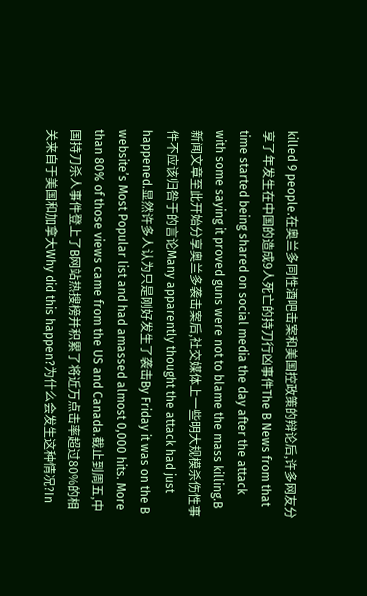killed 9 people.在奥兰多同性酒吧击案和美国控政策的辩论后,许多网友分享了年发生在中国的造成9人死亡的持刀行凶事件The B News from that time started being shared on social media the day after the attack with some saying it proved guns were not to blame the mass killing.B新闻文章至此开始分享奥兰多袭击案后,社交媒体上一些明大规模杀伤性事件不应该归咎于的言论Many apparently thought the attack had just happened.显然许多人认为只是刚好发生了袭击By Friday it was on the B website’s Most Popular list and had amassed almost 0,000 hits. More than 80% of those views came from the US and Canada.截止到周五,中国持刀杀人事件登上了B网站热搜榜并积累了将近万点击率超过80%的相关来自于美国和加拿大Why did this happen?为什么会发生这种情况?In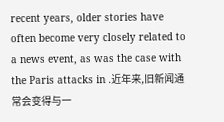recent years, older stories have often become very closely related to a news event, as was the case with the Paris attacks in .近年来,旧新闻通常会变得与一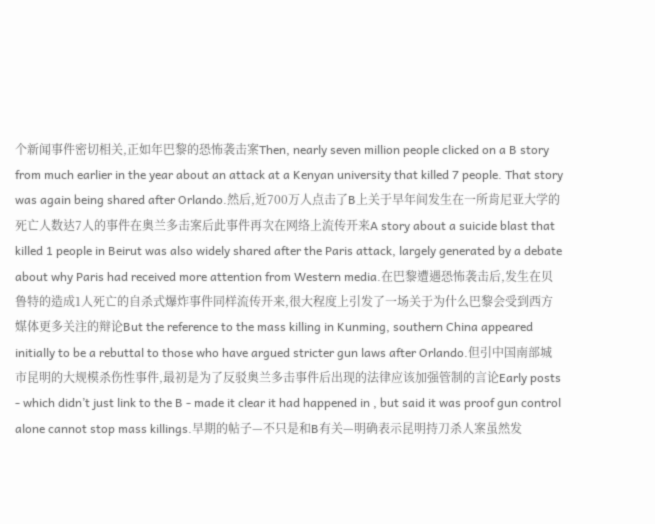个新闻事件密切相关,正如年巴黎的恐怖袭击案Then, nearly seven million people clicked on a B story from much earlier in the year about an attack at a Kenyan university that killed 7 people. That story was again being shared after Orlando.然后,近700万人点击了B上关于早年间发生在一所肯尼亚大学的死亡人数达7人的事件在奥兰多击案后此事件再次在网络上流传开来A story about a suicide blast that killed 1 people in Beirut was also widely shared after the Paris attack, largely generated by a debate about why Paris had received more attention from Western media.在巴黎遭遇恐怖袭击后,发生在贝鲁特的造成1人死亡的自杀式爆炸事件同样流传开来,很大程度上引发了一场关于为什么巴黎会受到西方媒体更多关注的辩论But the reference to the mass killing in Kunming, southern China appeared initially to be a rebuttal to those who have argued stricter gun laws after Orlando.但引中国南部城市昆明的大规模杀伤性事件,最初是为了反驳奥兰多击事件后出现的法律应该加强管制的言论Early posts - which didn’t just link to the B - made it clear it had happened in , but said it was proof gun control alone cannot stop mass killings.早期的帖子—不只是和B有关—明确表示昆明持刀杀人案虽然发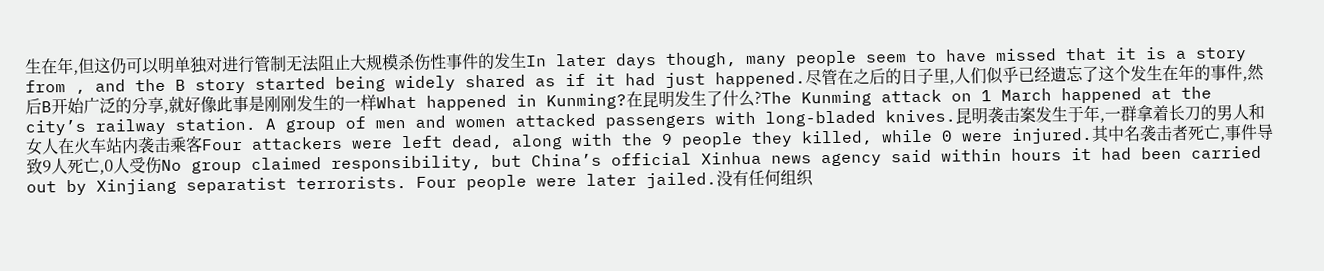生在年,但这仍可以明单独对进行管制无法阻止大规模杀伤性事件的发生In later days though, many people seem to have missed that it is a story from , and the B story started being widely shared as if it had just happened.尽管在之后的日子里,人们似乎已经遗忘了这个发生在年的事件,然后B开始广泛的分享,就好像此事是刚刚发生的一样What happened in Kunming?在昆明发生了什么?The Kunming attack on 1 March happened at the city’s railway station. A group of men and women attacked passengers with long-bladed knives.昆明袭击案发生于年,一群拿着长刀的男人和女人在火车站内袭击乘客Four attackers were left dead, along with the 9 people they killed, while 0 were injured.其中名袭击者死亡,事件导致9人死亡,0人受伤No group claimed responsibility, but China’s official Xinhua news agency said within hours it had been carried out by Xinjiang separatist terrorists. Four people were later jailed.没有任何组织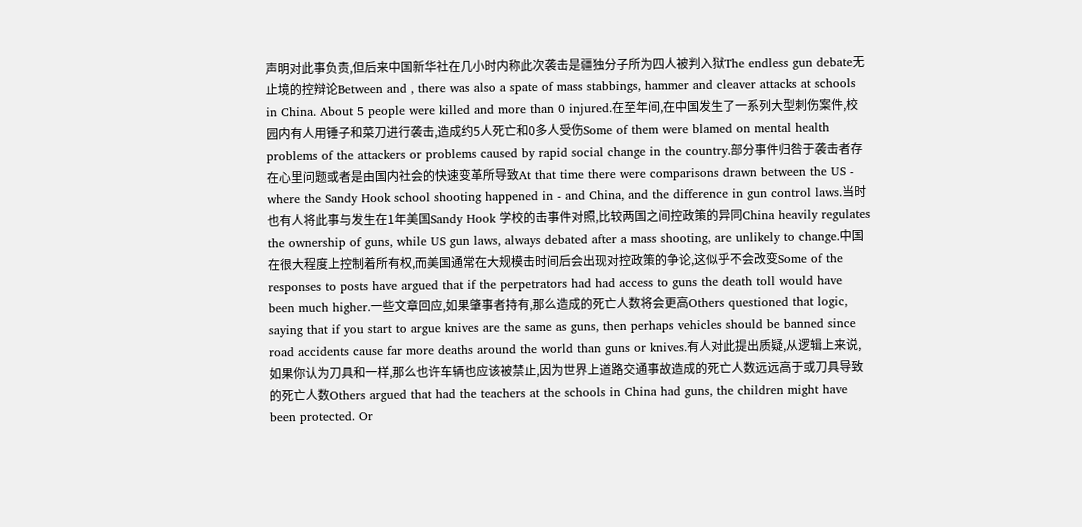声明对此事负责,但后来中国新华社在几小时内称此次袭击是疆独分子所为四人被判入狱The endless gun debate无止境的控辩论Between and , there was also a spate of mass stabbings, hammer and cleaver attacks at schools in China. About 5 people were killed and more than 0 injured.在至年间,在中国发生了一系列大型刺伤案件,校园内有人用锤子和菜刀进行袭击,造成约5人死亡和0多人受伤Some of them were blamed on mental health problems of the attackers or problems caused by rapid social change in the country.部分事件归咎于袭击者存在心里问题或者是由国内社会的快速变革所导致At that time there were comparisons drawn between the US - where the Sandy Hook school shooting happened in - and China, and the difference in gun control laws.当时也有人将此事与发生在1年美国Sandy Hook 学校的击事件对照,比较两国之间控政策的异同China heavily regulates the ownership of guns, while US gun laws, always debated after a mass shooting, are unlikely to change.中国在很大程度上控制着所有权,而美国通常在大规模击时间后会出现对控政策的争论,这似乎不会改变Some of the responses to posts have argued that if the perpetrators had had access to guns the death toll would have been much higher.一些文章回应,如果肇事者持有,那么造成的死亡人数将会更高Others questioned that logic, saying that if you start to argue knives are the same as guns, then perhaps vehicles should be banned since road accidents cause far more deaths around the world than guns or knives.有人对此提出质疑,从逻辑上来说,如果你认为刀具和一样,那么也许车辆也应该被禁止,因为世界上道路交通事故造成的死亡人数远远高于或刀具导致的死亡人数Others argued that had the teachers at the schools in China had guns, the children might have been protected. Or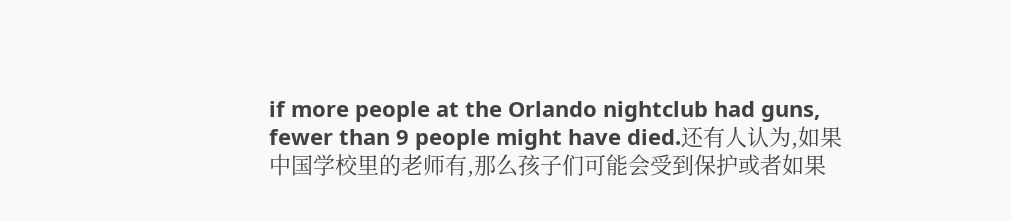if more people at the Orlando nightclub had guns, fewer than 9 people might have died.还有人认为,如果中国学校里的老师有,那么孩子们可能会受到保护或者如果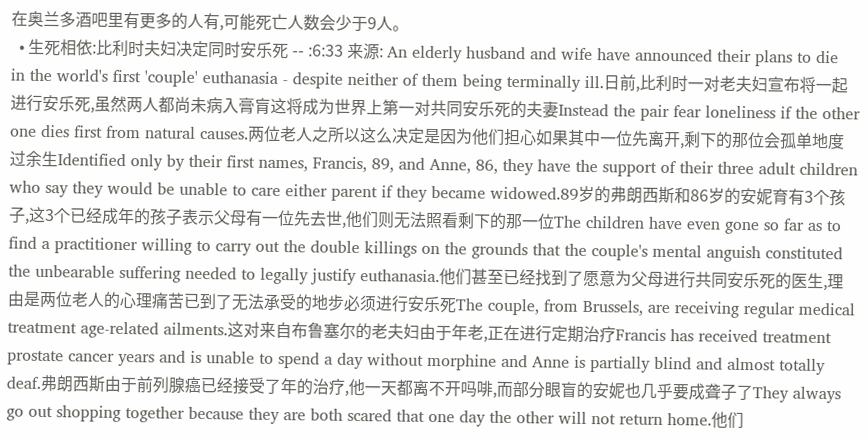在奥兰多酒吧里有更多的人有,可能死亡人数会少于9人。
  • 生死相依:比利时夫妇决定同时安乐死 -- :6:33 来源: An elderly husband and wife have announced their plans to die in the world's first 'couple' euthanasia - despite neither of them being terminally ill.日前,比利时一对老夫妇宣布将一起进行安乐死,虽然两人都尚未病入膏肓这将成为世界上第一对共同安乐死的夫妻Instead the pair fear loneliness if the other one dies first from natural causes.两位老人之所以这么决定是因为他们担心如果其中一位先离开,剩下的那位会孤单地度过余生Identified only by their first names, Francis, 89, and Anne, 86, they have the support of their three adult children who say they would be unable to care either parent if they became widowed.89岁的弗朗西斯和86岁的安妮育有3个孩子,这3个已经成年的孩子表示父母有一位先去世,他们则无法照看剩下的那一位The children have even gone so far as to find a practitioner willing to carry out the double killings on the grounds that the couple's mental anguish constituted the unbearable suffering needed to legally justify euthanasia.他们甚至已经找到了愿意为父母进行共同安乐死的医生,理由是两位老人的心理痛苦已到了无法承受的地步必须进行安乐死The couple, from Brussels, are receiving regular medical treatment age-related ailments.这对来自布鲁塞尔的老夫妇由于年老,正在进行定期治疗Francis has received treatment prostate cancer years and is unable to spend a day without morphine and Anne is partially blind and almost totally deaf.弗朗西斯由于前列腺癌已经接受了年的治疗,他一天都离不开吗啡,而部分眼盲的安妮也几乎要成聋子了They always go out shopping together because they are both scared that one day the other will not return home.他们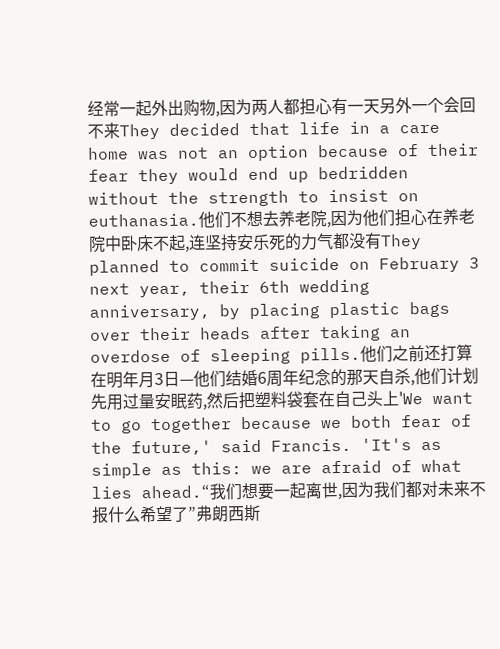经常一起外出购物,因为两人都担心有一天另外一个会回不来They decided that life in a care home was not an option because of their fear they would end up bedridden without the strength to insist on euthanasia.他们不想去养老院,因为他们担心在养老院中卧床不起,连坚持安乐死的力气都没有They planned to commit suicide on February 3 next year, their 6th wedding anniversary, by placing plastic bags over their heads after taking an overdose of sleeping pills.他们之前还打算在明年月3日—他们结婚6周年纪念的那天自杀,他们计划先用过量安眠药,然后把塑料袋套在自己头上'We want to go together because we both fear of the future,' said Francis. 'It's as simple as this: we are afraid of what lies ahead.“我们想要一起离世,因为我们都对未来不报什么希望了”弗朗西斯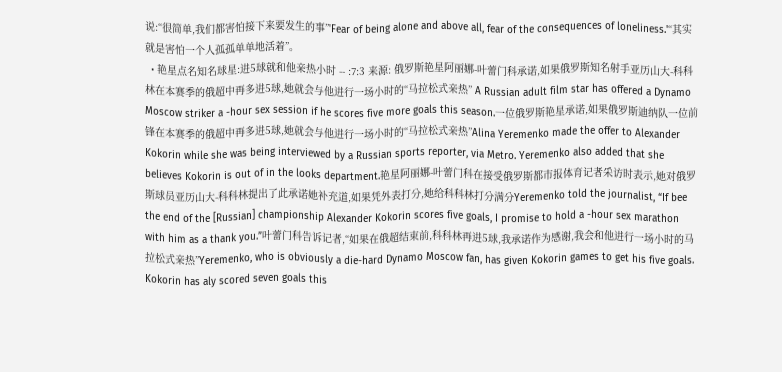说:“很简单,我们都害怕接下来要发生的事”'Fear of being alone and above all, fear of the consequences of loneliness.'“其实就是害怕一个人孤孤单单地活着”。
  • 艳星点名知名球星:进5球就和他亲热小时 -- :7:3 来源: 俄罗斯艳星阿丽娜-叶蕾门科承诺,如果俄罗斯知名射手亚历山大-科科林在本赛季的俄超中再多进5球,她就会与他进行一场小时的“马拉松式亲热” A Russian adult film star has offered a Dynamo Moscow striker a -hour sex session if he scores five more goals this season.一位俄罗斯艳星承诺,如果俄罗斯迪纳队一位前锋在本赛季的俄超中再多进5球,她就会与他进行一场小时的“马拉松式亲热”Alina Yeremenko made the offer to Alexander Kokorin while she was being interviewed by a Russian sports reporter, via Metro. Yeremenko also added that she believes Kokorin is out of in the looks department.艳星阿丽娜-叶蕾门科在接受俄罗斯都市报体育记者采访时表示,她对俄罗斯球员亚历山大-科科林提出了此承诺她补充道,如果凭外表打分,她给科科林打分满分Yeremenko told the journalist, “If bee the end of the [Russian] championship Alexander Kokorin scores five goals, I promise to hold a -hour sex marathon with him as a thank you.”叶蕾门科告诉记者,“如果在俄超结束前,科科林再进5球,我承诺作为感谢,我会和他进行一场小时的马拉松式亲热”Yeremenko, who is obviously a die-hard Dynamo Moscow fan, has given Kokorin games to get his five goals. Kokorin has aly scored seven goals this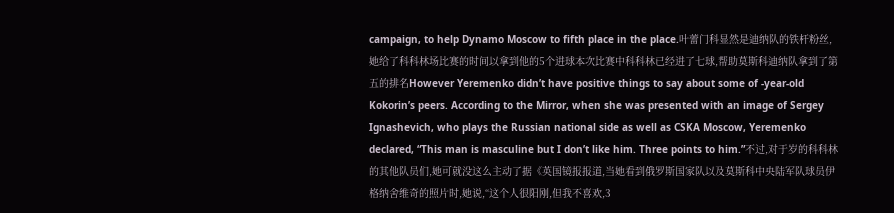campaign, to help Dynamo Moscow to fifth place in the place.叶蕾门科显然是迪纳队的铁杆粉丝,她给了科科林场比赛的时间以拿到他的5个进球本次比赛中科科林已经进了七球,帮助莫斯科迪纳队拿到了第五的排名However Yeremenko didn’t have positive things to say about some of -year-old Kokorin’s peers. According to the Mirror, when she was presented with an image of Sergey Ignashevich, who plays the Russian national side as well as CSKA Moscow, Yeremenko declared, “This man is masculine but I don’t like him. Three points to him.”不过,对于岁的科科林的其他队员们,她可就没这么主动了据《英国镜报报道,当她看到俄罗斯国家队以及莫斯科中央陆军队球员伊格纳舍维奇的照片时,她说,“这个人很阳刚,但我不喜欢,3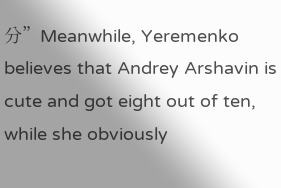分”Meanwhile, Yeremenko believes that Andrey Arshavin is cute and got eight out of ten, while she obviously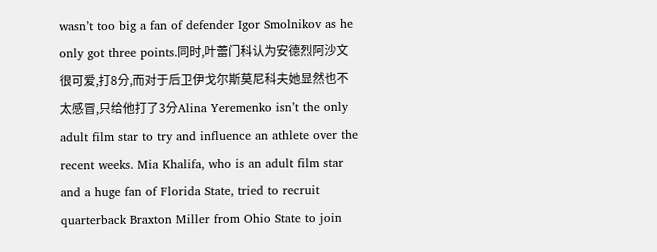wasn’t too big a fan of defender Igor Smolnikov as he only got three points.同时,叶蕾门科认为安德烈阿沙文很可爱,打8分,而对于后卫伊戈尔斯莫尼科夫她显然也不太感冒,只给他打了3分Alina Yeremenko isn’t the only adult film star to try and influence an athlete over the recent weeks. Mia Khalifa, who is an adult film star and a huge fan of Florida State, tried to recruit quarterback Braxton Miller from Ohio State to join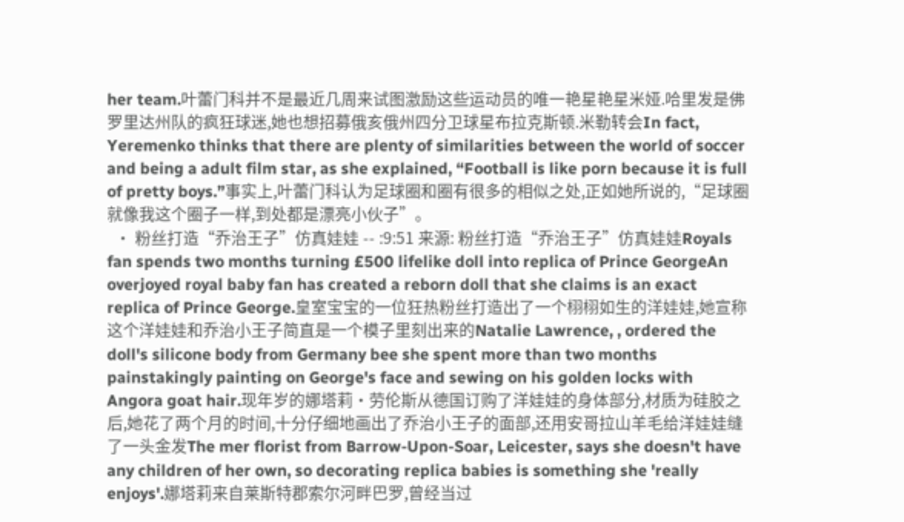her team.叶蕾门科并不是最近几周来试图激励这些运动员的唯一艳星艳星米娅.哈里发是佛罗里达州队的疯狂球迷,她也想招募俄亥俄州四分卫球星布拉克斯顿.米勒转会In fact, Yeremenko thinks that there are plenty of similarities between the world of soccer and being a adult film star, as she explained, “Football is like porn because it is full of pretty boys.”事实上,叶蕾门科认为足球圈和圈有很多的相似之处,正如她所说的,“足球圈就像我这个圈子一样,到处都是漂亮小伙子”。
  • 粉丝打造“乔治王子”仿真娃娃 -- :9:51 来源: 粉丝打造“乔治王子”仿真娃娃Royals fan spends two months turning £500 lifelike doll into replica of Prince GeorgeAn overjoyed royal baby fan has created a reborn doll that she claims is an exact replica of Prince George.皇室宝宝的一位狂热粉丝打造出了一个栩栩如生的洋娃娃,她宣称这个洋娃娃和乔治小王子简直是一个模子里刻出来的Natalie Lawrence, , ordered the doll's silicone body from Germany bee she spent more than two months painstakingly painting on George's face and sewing on his golden locks with Angora goat hair.现年岁的娜塔莉·劳伦斯从德国订购了洋娃娃的身体部分,材质为硅胶之后,她花了两个月的时间,十分仔细地画出了乔治小王子的面部,还用安哥拉山羊毛给洋娃娃缝了一头金发The mer florist from Barrow-Upon-Soar, Leicester, says she doesn't have any children of her own, so decorating replica babies is something she 'really enjoys'.娜塔莉来自莱斯特郡索尔河畔巴罗,曾经当过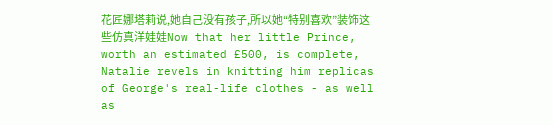花匠娜塔莉说,她自己没有孩子,所以她“特别喜欢”装饰这些仿真洋娃娃Now that her little Prince, worth an estimated £500, is complete, Natalie revels in knitting him replicas of George's real-life clothes - as well as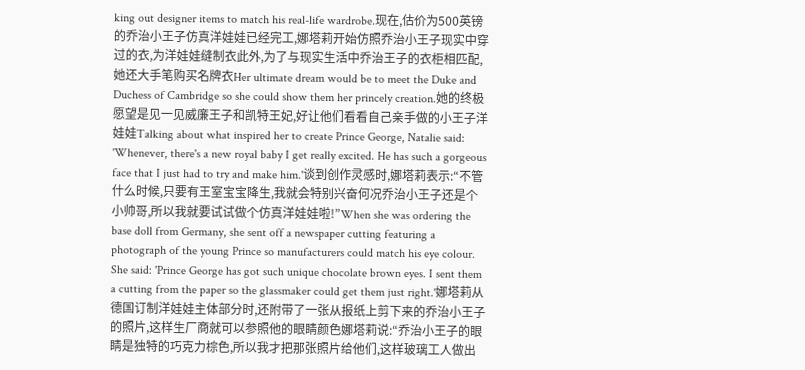king out designer items to match his real-life wardrobe.现在,估价为500英镑的乔治小王子仿真洋娃娃已经完工,娜塔莉开始仿照乔治小王子现实中穿过的衣,为洋娃娃缝制衣此外,为了与现实生活中乔治王子的衣柜相匹配,她还大手笔购买名牌衣Her ultimate dream would be to meet the Duke and Duchess of Cambridge so she could show them her princely creation.她的终极愿望是见一见威廉王子和凯特王妃,好让他们看看自己亲手做的小王子洋娃娃Talking about what inspired her to create Prince George, Natalie said: 'Whenever, there's a new royal baby I get really excited. He has such a gorgeous face that I just had to try and make him.'谈到创作灵感时,娜塔莉表示:“不管什么时候,只要有王室宝宝降生,我就会特别兴奋何况乔治小王子还是个小帅哥,所以我就要试试做个仿真洋娃娃啦!”When she was ordering the base doll from Germany, she sent off a newspaper cutting featuring a photograph of the young Prince so manufacturers could match his eye colour. She said: 'Prince George has got such unique chocolate brown eyes. I sent them a cutting from the paper so the glassmaker could get them just right.'娜塔莉从德国订制洋娃娃主体部分时,还附带了一张从报纸上剪下来的乔治小王子的照片,这样生厂商就可以参照他的眼睛颜色娜塔莉说:“乔治小王子的眼睛是独特的巧克力棕色,所以我才把那张照片给他们,这样玻璃工人做出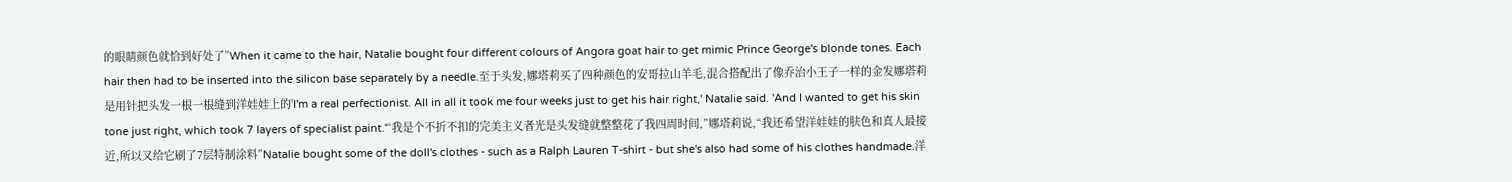的眼睛颜色就恰到好处了”When it came to the hair, Natalie bought four different colours of Angora goat hair to get mimic Prince George's blonde tones. Each hair then had to be inserted into the silicon base separately by a needle.至于头发,娜塔莉买了四种颜色的安哥拉山羊毛,混合搭配出了像乔治小王子一样的金发娜塔莉是用针把头发一根一根缝到洋娃娃上的'I'm a real perfectionist. All in all it took me four weeks just to get his hair right,' Natalie said. 'And I wanted to get his skin tone just right, which took 7 layers of specialist paint.'“我是个不折不扣的完美主义者光是头发缝就整整花了我四周时间,”娜塔莉说,“我还希望洋娃娃的肤色和真人最接近,所以又给它刷了7层特制涂料”Natalie bought some of the doll's clothes - such as a Ralph Lauren T-shirt - but she's also had some of his clothes handmade.洋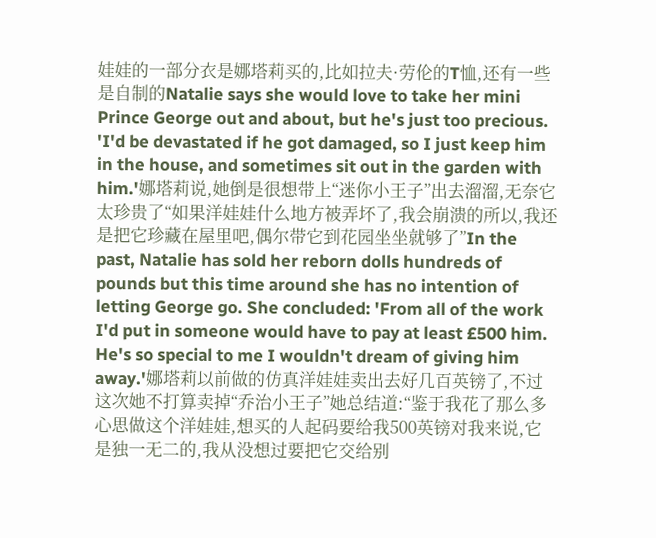娃娃的一部分衣是娜塔莉买的,比如拉夫·劳伦的T恤,还有一些是自制的Natalie says she would love to take her mini Prince George out and about, but he's just too precious. 'I'd be devastated if he got damaged, so I just keep him in the house, and sometimes sit out in the garden with him.'娜塔莉说,她倒是很想带上“迷你小王子”出去溜溜,无奈它太珍贵了“如果洋娃娃什么地方被弄坏了,我会崩溃的所以,我还是把它珍藏在屋里吧,偶尔带它到花园坐坐就够了”In the past, Natalie has sold her reborn dolls hundreds of pounds but this time around she has no intention of letting George go. She concluded: 'From all of the work I'd put in someone would have to pay at least £500 him. He's so special to me I wouldn't dream of giving him away.'娜塔莉以前做的仿真洋娃娃卖出去好几百英镑了,不过这次她不打算卖掉“乔治小王子”她总结道:“鉴于我花了那么多心思做这个洋娃娃,想买的人起码要给我500英镑对我来说,它是独一无二的,我从没想过要把它交给别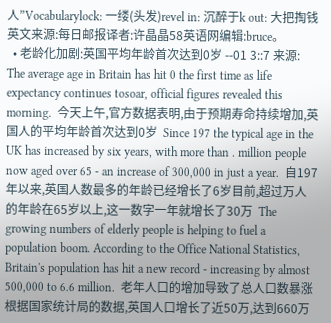人”Vocabularylock: 一缕(头发)revel in: 沉醉于k out: 大把掏钱英文来源:每日邮报译者:许晶晶58英语网编辑:bruce。
  • 老龄化加剧:英国平均年龄首次达到0岁 --01 3::7 来源:   The average age in Britain has hit 0 the first time as life expectancy continues tosoar, official figures revealed this morning.  今天上午,官方数据表明,由于预期寿命持续增加,英国人的平均年龄首次达到0岁  Since 197 the typical age in the UK has increased by six years, with more than . million people now aged over 65 - an increase of 300,000 in just a year.  自197年以来,英国人数最多的年龄已经增长了6岁目前,超过万人的年龄在65岁以上,这一数字一年就增长了30万  The growing numbers of elderly people is helping to fuel a population boom. According to the Office National Statistics, Britain's population has hit a new record - increasing by almost 500,000 to 6.6 million.  老年人口的增加导致了总人口数暴涨根据国家统计局的数据,英国人口增长了近50万,达到660万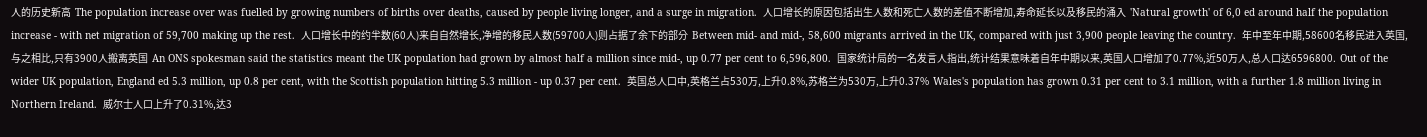人的历史新高  The population increase over was fuelled by growing numbers of births over deaths, caused by people living longer, and a surge in migration.  人口增长的原因包括出生人数和死亡人数的差值不断增加,寿命延长以及移民的涌入  'Natural growth' of 6,0 ed around half the population increase - with net migration of 59,700 making up the rest.  人口增长中的约半数(60人)来自自然增长,净增的移民人数(59700人)则占据了余下的部分  Between mid- and mid-, 58,600 migrants arrived in the UK, compared with just 3,900 people leaving the country.  年中至年中期,58600名移民进入英国,与之相比,只有3900人搬离英国  An ONS spokesman said the statistics meant the UK population had grown by almost half a million since mid-, up 0.77 per cent to 6,596,800.  国家统计局的一名发言人指出,统计结果意味着自年中期以来,英国人口增加了0.77%,近50万人,总人口达6596800.  Out of the wider UK population, England ed 5.3 million, up 0.8 per cent, with the Scottish population hitting 5.3 million - up 0.37 per cent.  英国总人口中,英格兰占530万,上升0.8%,苏格兰为530万,上升0.37%  Wales's population has grown 0.31 per cent to 3.1 million, with a further 1.8 million living in Northern Ireland.  威尔士人口上升了0.31%,达3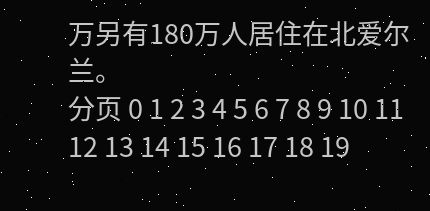万另有180万人居住在北爱尔兰。
分页 0 1 2 3 4 5 6 7 8 9 10 11 12 13 14 15 16 17 18 19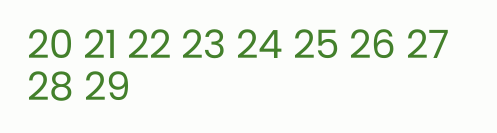20 21 22 23 24 25 26 27 28 29